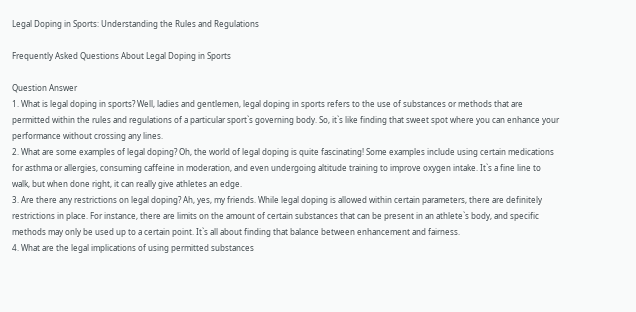Legal Doping in Sports: Understanding the Rules and Regulations

Frequently Asked Questions About Legal Doping in Sports

Question Answer
1. What is legal doping in sports? Well, ladies and gentlemen, legal doping in sports refers to the use of substances or methods that are permitted within the rules and regulations of a particular sport`s governing body. So, it`s like finding that sweet spot where you can enhance your performance without crossing any lines.
2. What are some examples of legal doping? Oh, the world of legal doping is quite fascinating! Some examples include using certain medications for asthma or allergies, consuming caffeine in moderation, and even undergoing altitude training to improve oxygen intake. It`s a fine line to walk, but when done right, it can really give athletes an edge.
3. Are there any restrictions on legal doping? Ah, yes, my friends. While legal doping is allowed within certain parameters, there are definitely restrictions in place. For instance, there are limits on the amount of certain substances that can be present in an athlete`s body, and specific methods may only be used up to a certain point. It`s all about finding that balance between enhancement and fairness.
4. What are the legal implications of using permitted substances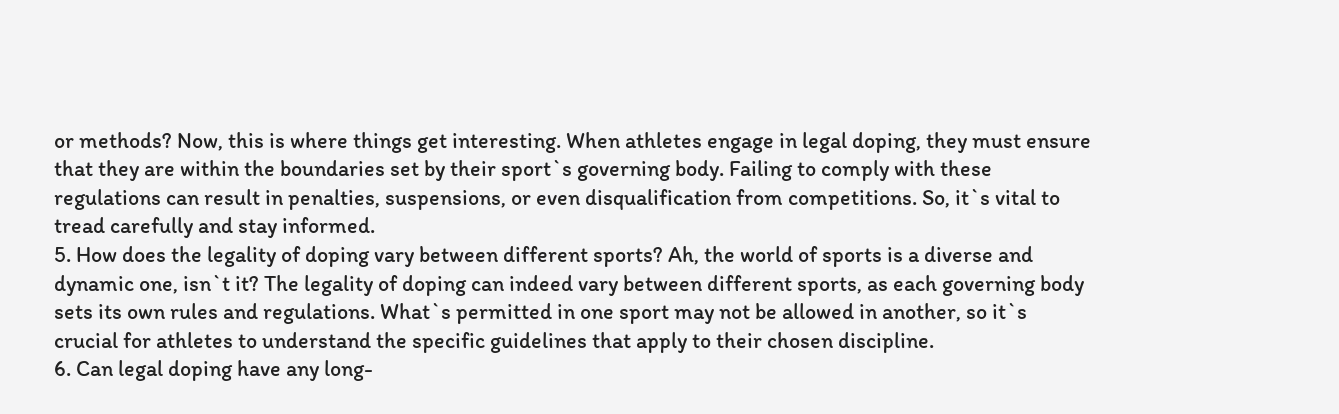or methods? Now, this is where things get interesting. When athletes engage in legal doping, they must ensure that they are within the boundaries set by their sport`s governing body. Failing to comply with these regulations can result in penalties, suspensions, or even disqualification from competitions. So, it`s vital to tread carefully and stay informed.
5. How does the legality of doping vary between different sports? Ah, the world of sports is a diverse and dynamic one, isn`t it? The legality of doping can indeed vary between different sports, as each governing body sets its own rules and regulations. What`s permitted in one sport may not be allowed in another, so it`s crucial for athletes to understand the specific guidelines that apply to their chosen discipline.
6. Can legal doping have any long-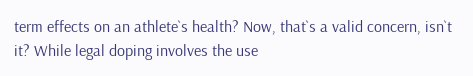term effects on an athlete`s health? Now, that`s a valid concern, isn`t it? While legal doping involves the use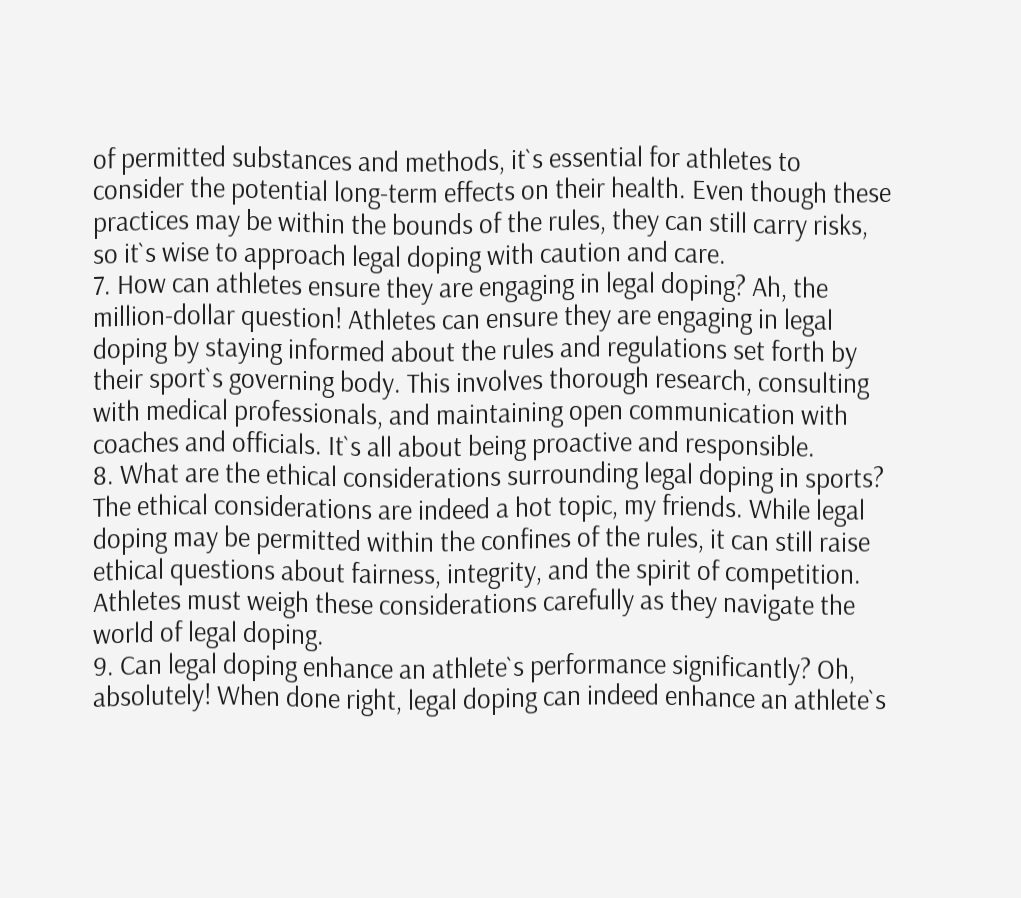of permitted substances and methods, it`s essential for athletes to consider the potential long-term effects on their health. Even though these practices may be within the bounds of the rules, they can still carry risks, so it`s wise to approach legal doping with caution and care.
7. How can athletes ensure they are engaging in legal doping? Ah, the million-dollar question! Athletes can ensure they are engaging in legal doping by staying informed about the rules and regulations set forth by their sport`s governing body. This involves thorough research, consulting with medical professionals, and maintaining open communication with coaches and officials. It`s all about being proactive and responsible.
8. What are the ethical considerations surrounding legal doping in sports? The ethical considerations are indeed a hot topic, my friends. While legal doping may be permitted within the confines of the rules, it can still raise ethical questions about fairness, integrity, and the spirit of competition. Athletes must weigh these considerations carefully as they navigate the world of legal doping.
9. Can legal doping enhance an athlete`s performance significantly? Oh, absolutely! When done right, legal doping can indeed enhance an athlete`s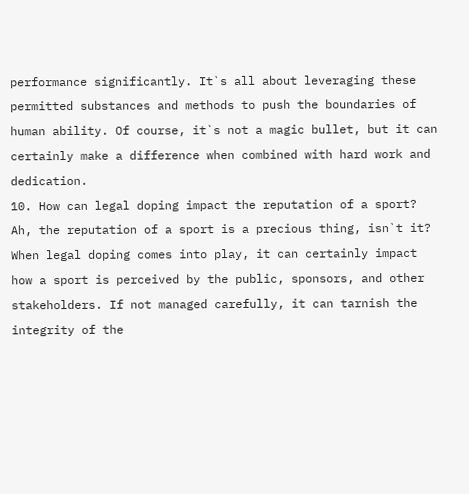performance significantly. It`s all about leveraging these permitted substances and methods to push the boundaries of human ability. Of course, it`s not a magic bullet, but it can certainly make a difference when combined with hard work and dedication.
10. How can legal doping impact the reputation of a sport? Ah, the reputation of a sport is a precious thing, isn`t it? When legal doping comes into play, it can certainly impact how a sport is perceived by the public, sponsors, and other stakeholders. If not managed carefully, it can tarnish the integrity of the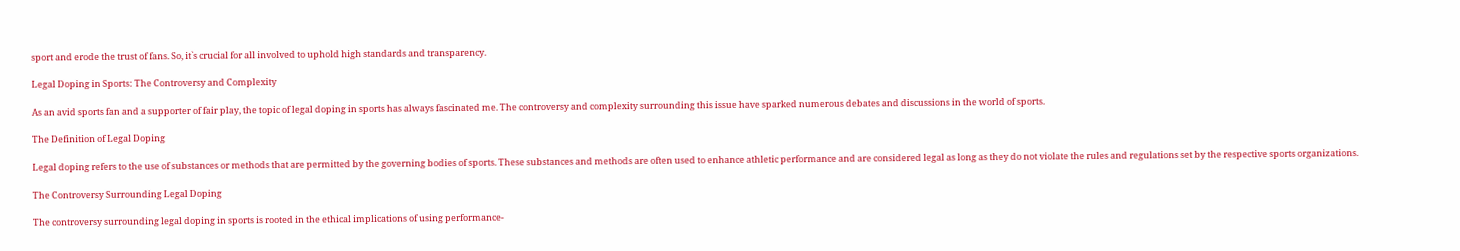sport and erode the trust of fans. So, it`s crucial for all involved to uphold high standards and transparency.

Legal Doping in Sports: The Controversy and Complexity

As an avid sports fan and a supporter of fair play, the topic of legal doping in sports has always fascinated me. The controversy and complexity surrounding this issue have sparked numerous debates and discussions in the world of sports.

The Definition of Legal Doping

Legal doping refers to the use of substances or methods that are permitted by the governing bodies of sports. These substances and methods are often used to enhance athletic performance and are considered legal as long as they do not violate the rules and regulations set by the respective sports organizations.

The Controversy Surrounding Legal Doping

The controversy surrounding legal doping in sports is rooted in the ethical implications of using performance-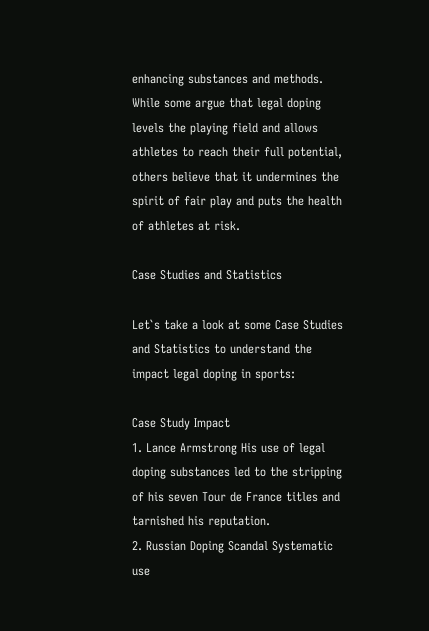enhancing substances and methods. While some argue that legal doping levels the playing field and allows athletes to reach their full potential, others believe that it undermines the spirit of fair play and puts the health of athletes at risk.

Case Studies and Statistics

Let`s take a look at some Case Studies and Statistics to understand the impact legal doping in sports:

Case Study Impact
1. Lance Armstrong His use of legal doping substances led to the stripping of his seven Tour de France titles and tarnished his reputation.
2. Russian Doping Scandal Systematic use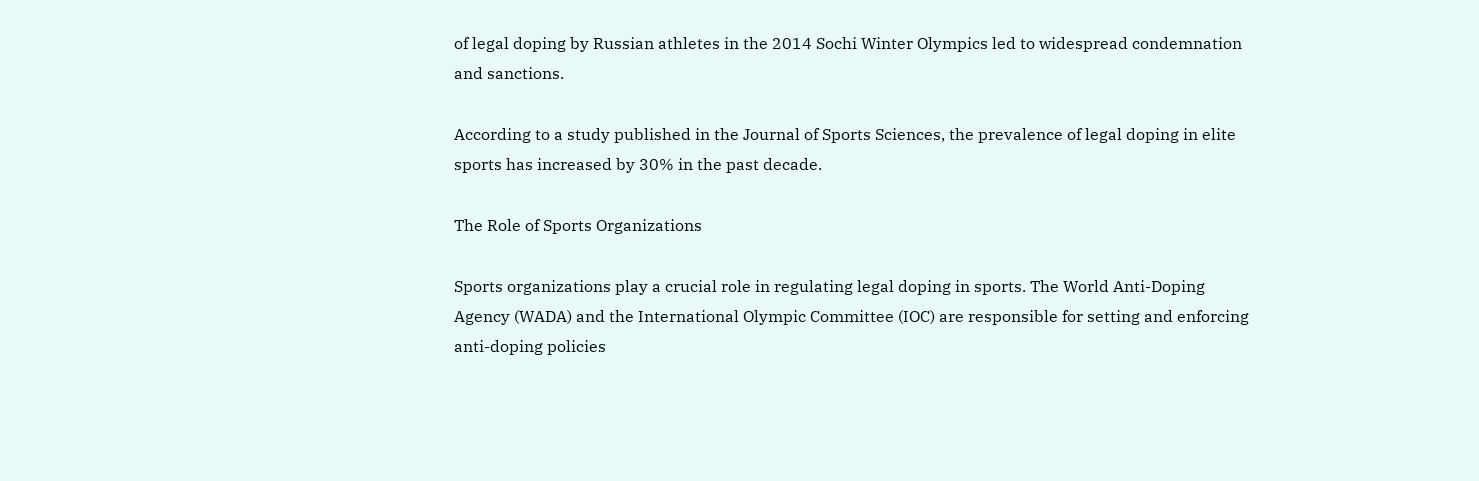of legal doping by Russian athletes in the 2014 Sochi Winter Olympics led to widespread condemnation and sanctions.

According to a study published in the Journal of Sports Sciences, the prevalence of legal doping in elite sports has increased by 30% in the past decade.

The Role of Sports Organizations

Sports organizations play a crucial role in regulating legal doping in sports. The World Anti-Doping Agency (WADA) and the International Olympic Committee (IOC) are responsible for setting and enforcing anti-doping policies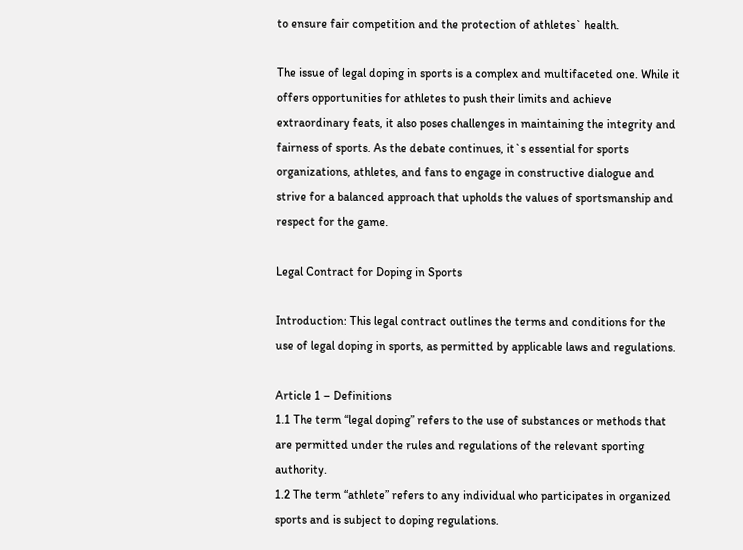to ensure fair competition and the protection of athletes` health.

The issue of legal doping in sports is a complex and multifaceted one. While it offers opportunities for athletes to push their limits and achieve extraordinary feats, it also poses challenges in maintaining the integrity and fairness of sports. As the debate continues, it`s essential for sports organizations, athletes, and fans to engage in constructive dialogue and strive for a balanced approach that upholds the values of sportsmanship and respect for the game.

Legal Contract for Doping in Sports

Introduction: This legal contract outlines the terms and conditions for the use of legal doping in sports, as permitted by applicable laws and regulations.

Article 1 – Definitions
1.1 The term “legal doping” refers to the use of substances or methods that are permitted under the rules and regulations of the relevant sporting authority.
1.2 The term “athlete” refers to any individual who participates in organized sports and is subject to doping regulations.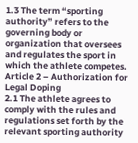1.3 The term “sporting authority” refers to the governing body or organization that oversees and regulates the sport in which the athlete competes.
Article 2 – Authorization for Legal Doping
2.1 The athlete agrees to comply with the rules and regulations set forth by the relevant sporting authority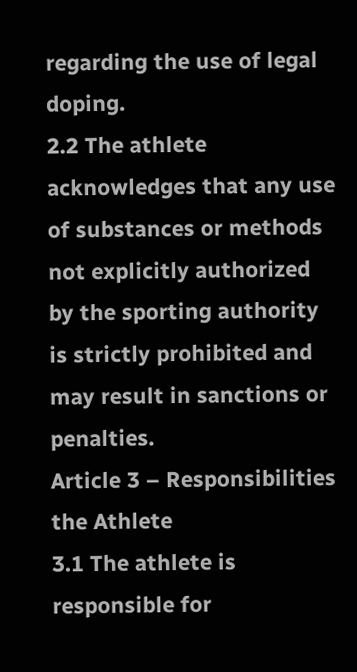regarding the use of legal doping.
2.2 The athlete acknowledges that any use of substances or methods not explicitly authorized by the sporting authority is strictly prohibited and may result in sanctions or penalties.
Article 3 – Responsibilities the Athlete
3.1 The athlete is responsible for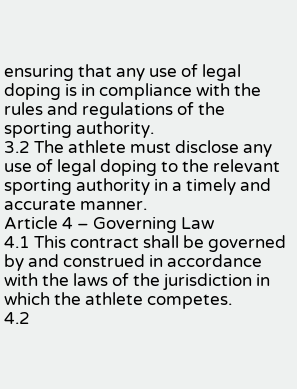ensuring that any use of legal doping is in compliance with the rules and regulations of the sporting authority.
3.2 The athlete must disclose any use of legal doping to the relevant sporting authority in a timely and accurate manner.
Article 4 – Governing Law
4.1 This contract shall be governed by and construed in accordance with the laws of the jurisdiction in which the athlete competes.
4.2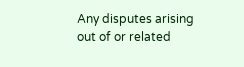Any disputes arising out of or related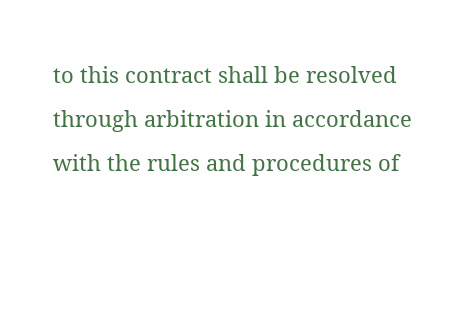to this contract shall be resolved through arbitration in accordance with the rules and procedures of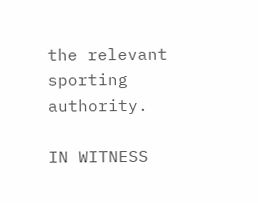the relevant sporting authority.

IN WITNESS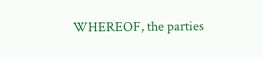WHEREOF, the parties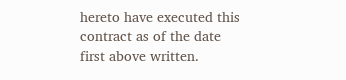hereto have executed this contract as of the date first above written.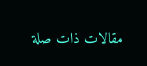مقالات ذات صلة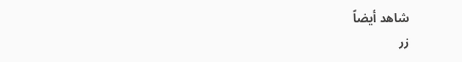شاهد أيضاً
زر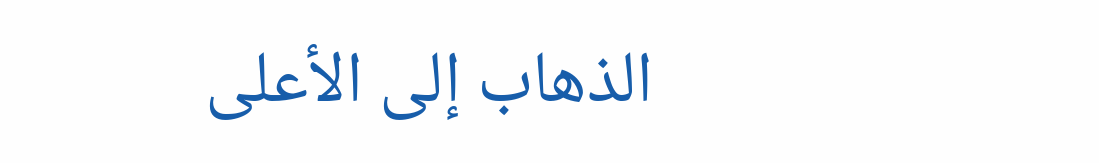الذهاب إلى الأعلى